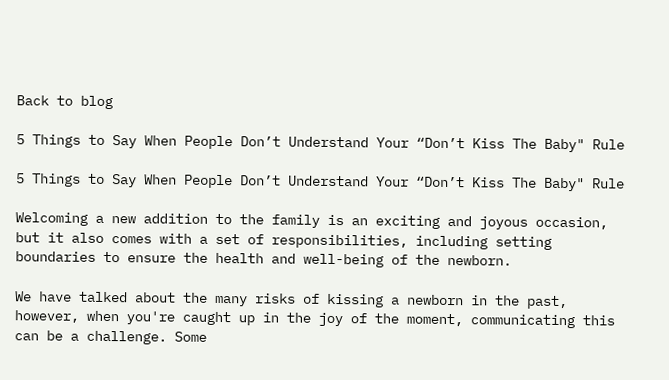Back to blog

5 Things to Say When People Don’t Understand Your “Don’t Kiss The Baby" Rule

5 Things to Say When People Don’t Understand Your “Don’t Kiss The Baby" Rule

Welcoming a new addition to the family is an exciting and joyous occasion, but it also comes with a set of responsibilities, including setting boundaries to ensure the health and well-being of the newborn.

We have talked about the many risks of kissing a newborn in the past, however, when you're caught up in the joy of the moment, communicating this can be a challenge. Some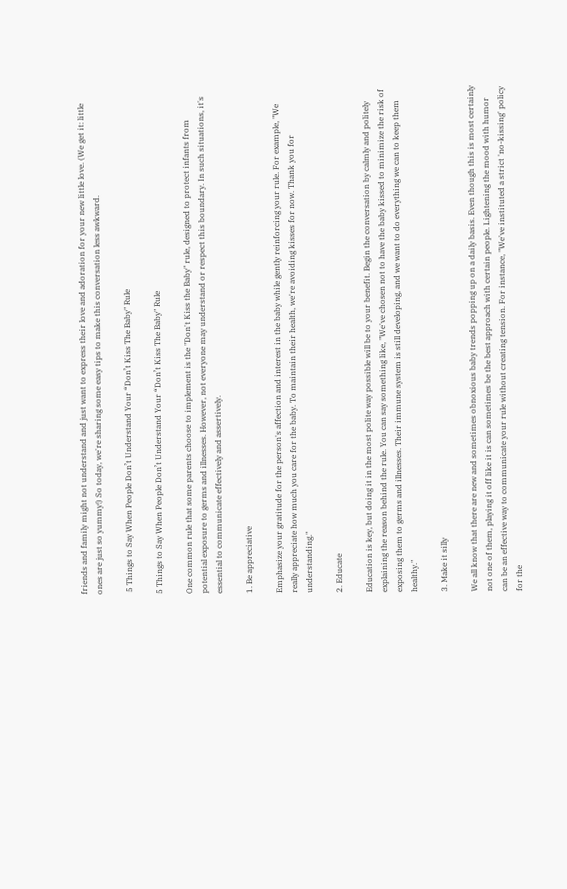friends and family might not understand and just want to express their love and adoration for your new little love. (We get it: little ones are just so yummy!) So today, we're sharing some easy tips to make this conversation less awkward.

 5 Things to Say When People Don’t Understand Your “Don’t Kiss The Baby" Rule

5 Things to Say When People Don’t Understand Your “Don’t Kiss The Baby" Rule

One common rule that some parents choose to implement is the "Don't Kiss the Baby" rule, designed to protect infants from potential exposure to germs and illnesses. However, not everyone may understand or respect this boundary. In such situations, it's essential to communicate effectively and assertively.

1. Be appreciative

Emphasize your gratitude for the person's affection and interest in the baby while gently reinforcing your rule. For example, "We really appreciate how much you care for the baby. To maintain their health, we're avoiding kisses for now. Thank you for understanding."

2. Educate

Education is key, but doing it in the most polite way possible will be to your benefit. Begin the conversation by calmly and politely explaining the reason behind the rule. You can say something like, "We've chosen not to have the baby kissed to minimize the risk of exposing them to germs and illnesses. Their immune system is still developing, and we want to do everything we can to keep them healthy."

3. Make it silly

We all know that there are new and sometimes obnoxious baby trends popping up on a daily basis. Even though this is most certainly not one of them, playing it off like it is can sometimes be the best approach with certain people. Lightening the mood with humor can be an effective way to communicate your rule without creating tension. For instance, "We've instituted a strict 'no-kissing' policy for the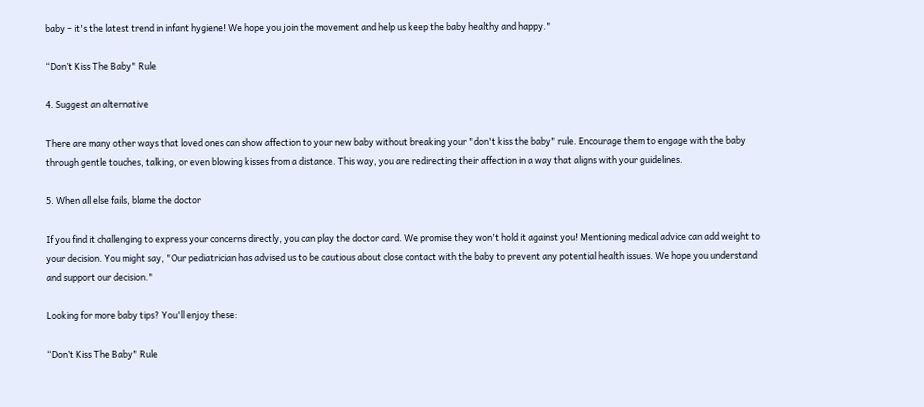baby – it's the latest trend in infant hygiene! We hope you join the movement and help us keep the baby healthy and happy."

“Don’t Kiss The Baby" Rule

4. Suggest an alternative

There are many other ways that loved ones can show affection to your new baby without breaking your "don't kiss the baby" rule. Encourage them to engage with the baby through gentle touches, talking, or even blowing kisses from a distance. This way, you are redirecting their affection in a way that aligns with your guidelines.

5. When all else fails, blame the doctor

If you find it challenging to express your concerns directly, you can play the doctor card. We promise they won't hold it against you! Mentioning medical advice can add weight to your decision. You might say, "Our pediatrician has advised us to be cautious about close contact with the baby to prevent any potential health issues. We hope you understand and support our decision."

Looking for more baby tips? You'll enjoy these:

“Don’t Kiss The Baby" Rule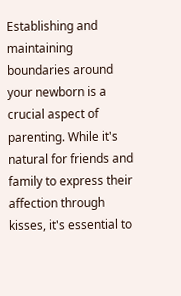Establishing and maintaining boundaries around your newborn is a crucial aspect of parenting. While it's natural for friends and family to express their affection through kisses, it's essential to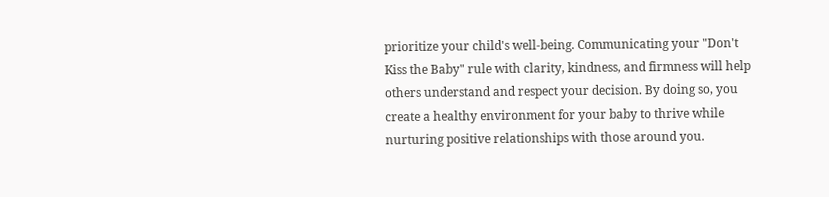prioritize your child's well-being. Communicating your "Don't Kiss the Baby" rule with clarity, kindness, and firmness will help others understand and respect your decision. By doing so, you create a healthy environment for your baby to thrive while nurturing positive relationships with those around you.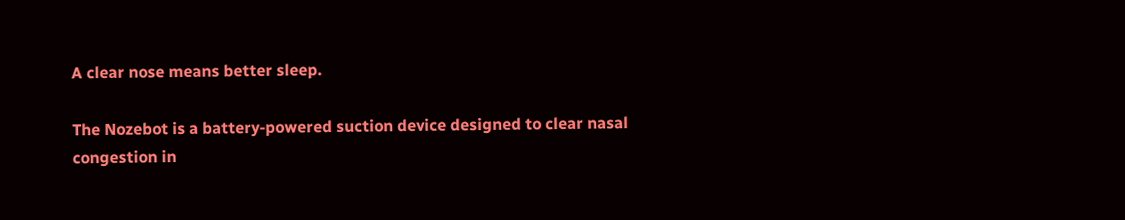A clear nose means better sleep.

The Nozebot is a battery-powered suction device designed to clear nasal congestion in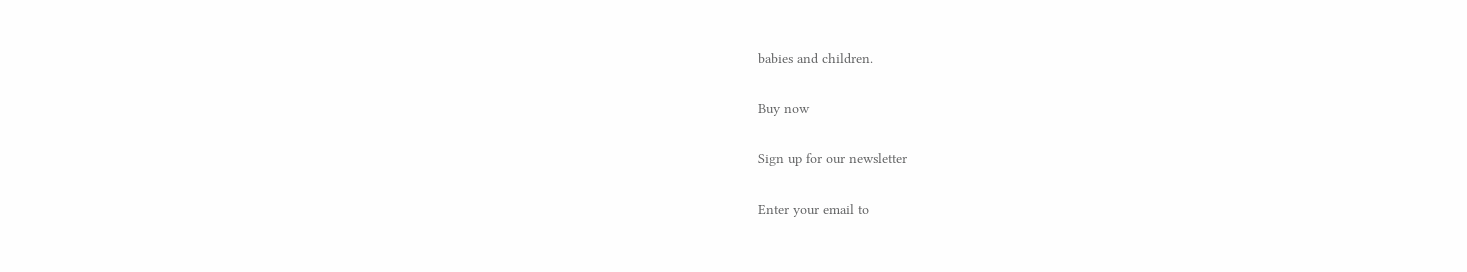babies and children.

Buy now

Sign up for our newsletter

Enter your email to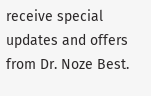receive special updates and offers from Dr. Noze Best.